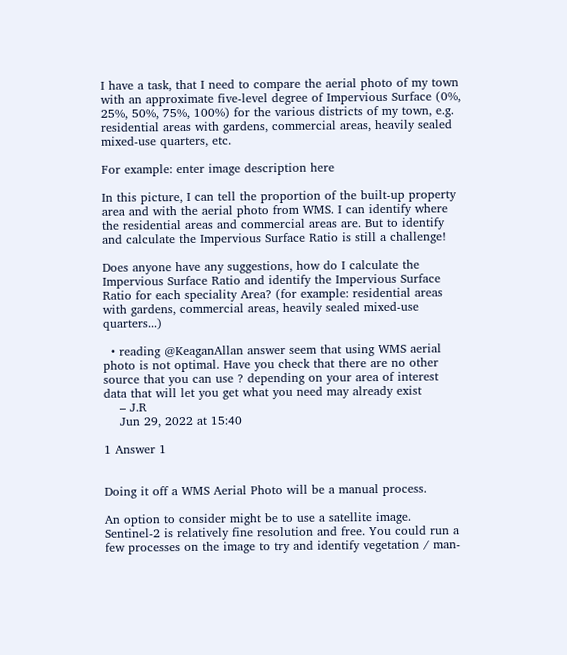I have a task, that I need to compare the aerial photo of my town with an approximate five-level degree of Impervious Surface (0%, 25%, 50%, 75%, 100%) for the various districts of my town, e.g. residential areas with gardens, commercial areas, heavily sealed mixed-use quarters, etc.

For example: enter image description here

In this picture, I can tell the proportion of the built-up property area and with the aerial photo from WMS. I can identify where the residential areas and commercial areas are. But to identify and calculate the Impervious Surface Ratio is still a challenge!

Does anyone have any suggestions, how do I calculate the Impervious Surface Ratio and identify the Impervious Surface Ratio for each speciality Area? (for example: residential areas with gardens, commercial areas, heavily sealed mixed-use quarters...)

  • reading @KeaganAllan answer seem that using WMS aerial photo is not optimal. Have you check that there are no other source that you can use ? depending on your area of interest data that will let you get what you need may already exist
    – J.R
    Jun 29, 2022 at 15:40

1 Answer 1


Doing it off a WMS Aerial Photo will be a manual process.

An option to consider might be to use a satellite image. Sentinel-2 is relatively fine resolution and free. You could run a few processes on the image to try and identify vegetation / man-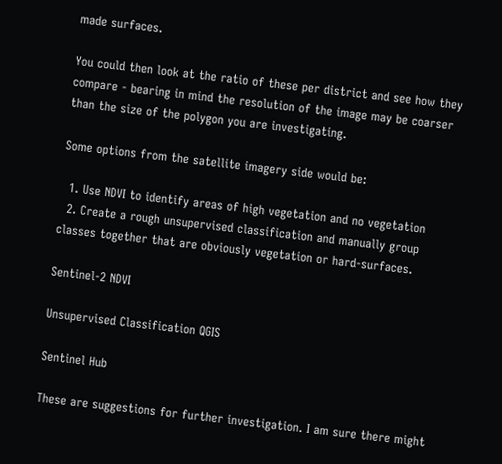made surfaces.

You could then look at the ratio of these per district and see how they compare - bearing in mind the resolution of the image may be coarser than the size of the polygon you are investigating.

Some options from the satellite imagery side would be:

  1. Use NDVI to identify areas of high vegetation and no vegetation
  2. Create a rough unsupervised classification and manually group classes together that are obviously vegetation or hard-surfaces.

Sentinel-2 NDVI

Unsupervised Classification QGIS

Sentinel Hub

These are suggestions for further investigation. I am sure there might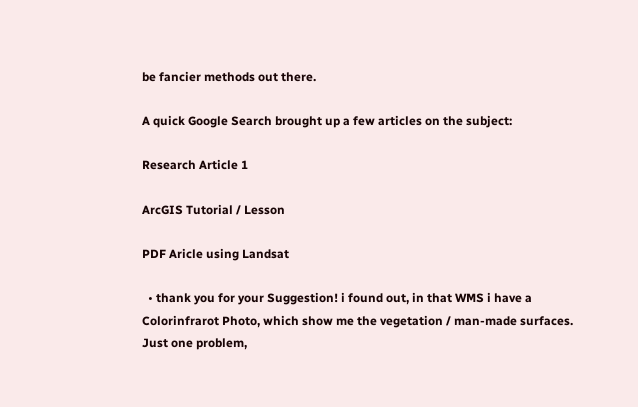be fancier methods out there.

A quick Google Search brought up a few articles on the subject:

Research Article 1

ArcGIS Tutorial / Lesson

PDF Aricle using Landsat

  • thank you for your Suggestion! i found out, in that WMS i have a Colorinfrarot Photo, which show me the vegetation / man-made surfaces. Just one problem,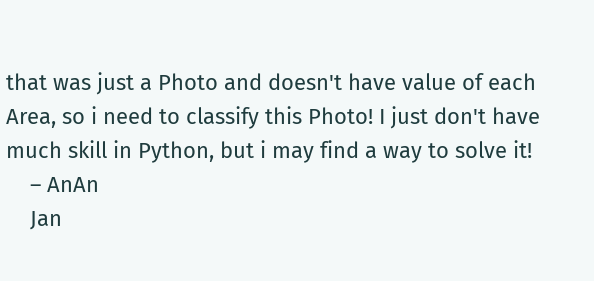that was just a Photo and doesn't have value of each Area, so i need to classify this Photo! I just don't have much skill in Python, but i may find a way to solve it!
    – AnAn
    Jan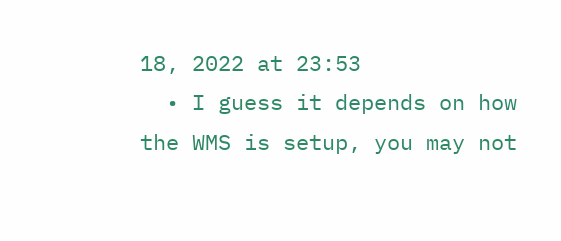18, 2022 at 23:53
  • I guess it depends on how the WMS is setup, you may not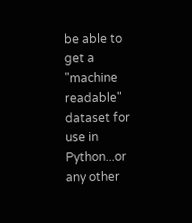be able to get a "machine readable" dataset for use in Python...or any other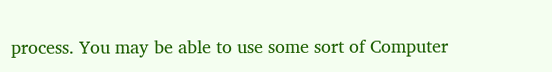process. You may be able to use some sort of Computer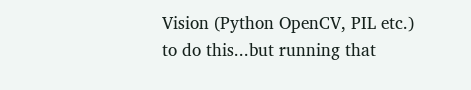Vision (Python OpenCV, PIL etc.) to do this...but running that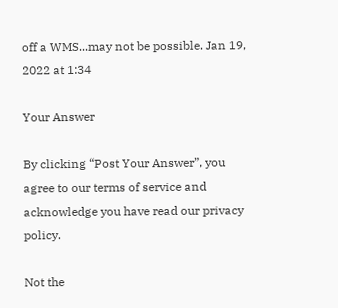off a WMS...may not be possible. Jan 19, 2022 at 1:34

Your Answer

By clicking “Post Your Answer”, you agree to our terms of service and acknowledge you have read our privacy policy.

Not the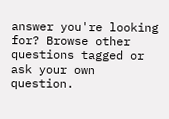answer you're looking for? Browse other questions tagged or ask your own question.